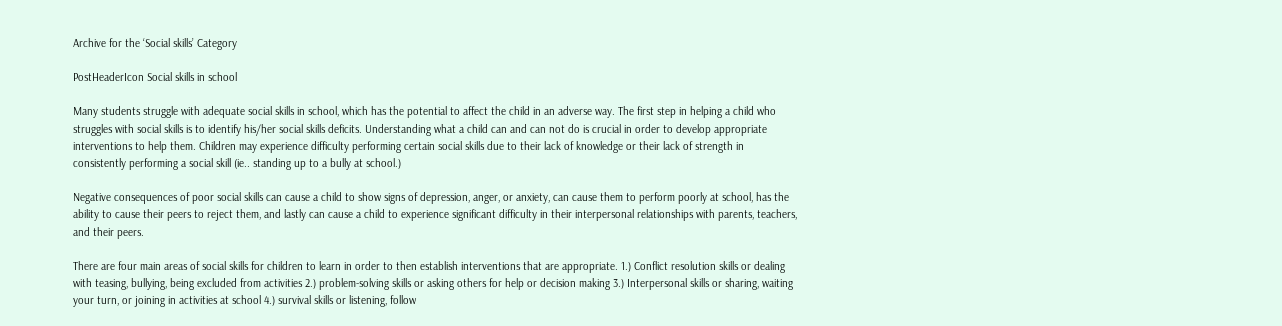Archive for the ‘Social skills’ Category

PostHeaderIcon Social skills in school

Many students struggle with adequate social skills in school, which has the potential to affect the child in an adverse way. The first step in helping a child who struggles with social skills is to identify his/her social skills deficits. Understanding what a child can and can not do is crucial in order to develop appropriate interventions to help them. Children may experience difficulty performing certain social skills due to their lack of knowledge or their lack of strength in consistently performing a social skill (ie.. standing up to a bully at school.)

Negative consequences of poor social skills can cause a child to show signs of depression, anger, or anxiety, can cause them to perform poorly at school, has the ability to cause their peers to reject them, and lastly can cause a child to experience significant difficulty in their interpersonal relationships with parents, teachers, and their peers.

There are four main areas of social skills for children to learn in order to then establish interventions that are appropriate. 1.) Conflict resolution skills or dealing with teasing, bullying, being excluded from activities 2.) problem-solving skills or asking others for help or decision making 3.) Interpersonal skills or sharing, waiting your turn, or joining in activities at school 4.) survival skills or listening, follow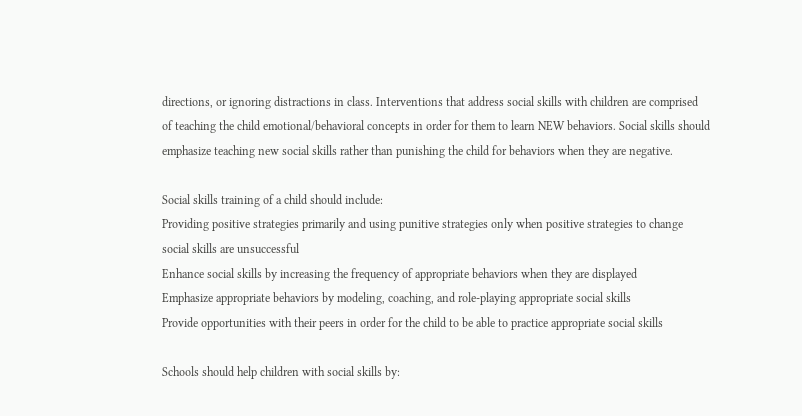directions, or ignoring distractions in class. Interventions that address social skills with children are comprised of teaching the child emotional/behavioral concepts in order for them to learn NEW behaviors. Social skills should emphasize teaching new social skills rather than punishing the child for behaviors when they are negative.

Social skills training of a child should include:
Providing positive strategies primarily and using punitive strategies only when positive strategies to change social skills are unsuccessful
Enhance social skills by increasing the frequency of appropriate behaviors when they are displayed
Emphasize appropriate behaviors by modeling, coaching, and role-playing appropriate social skills
Provide opportunities with their peers in order for the child to be able to practice appropriate social skills

Schools should help children with social skills by: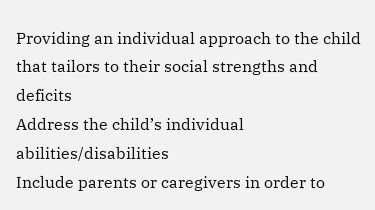Providing an individual approach to the child that tailors to their social strengths and deficits
Address the child’s individual abilities/disabilities
Include parents or caregivers in order to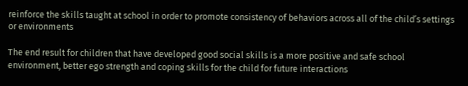reinforce the skills taught at school in order to promote consistency of behaviors across all of the child’s settings or environments

The end result for children that have developed good social skills is a more positive and safe school environment, better ego strength and coping skills for the child for future interactions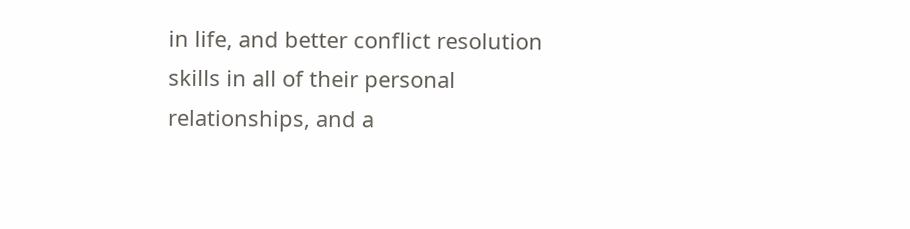in life, and better conflict resolution skills in all of their personal relationships, and a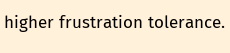higher frustration tolerance.